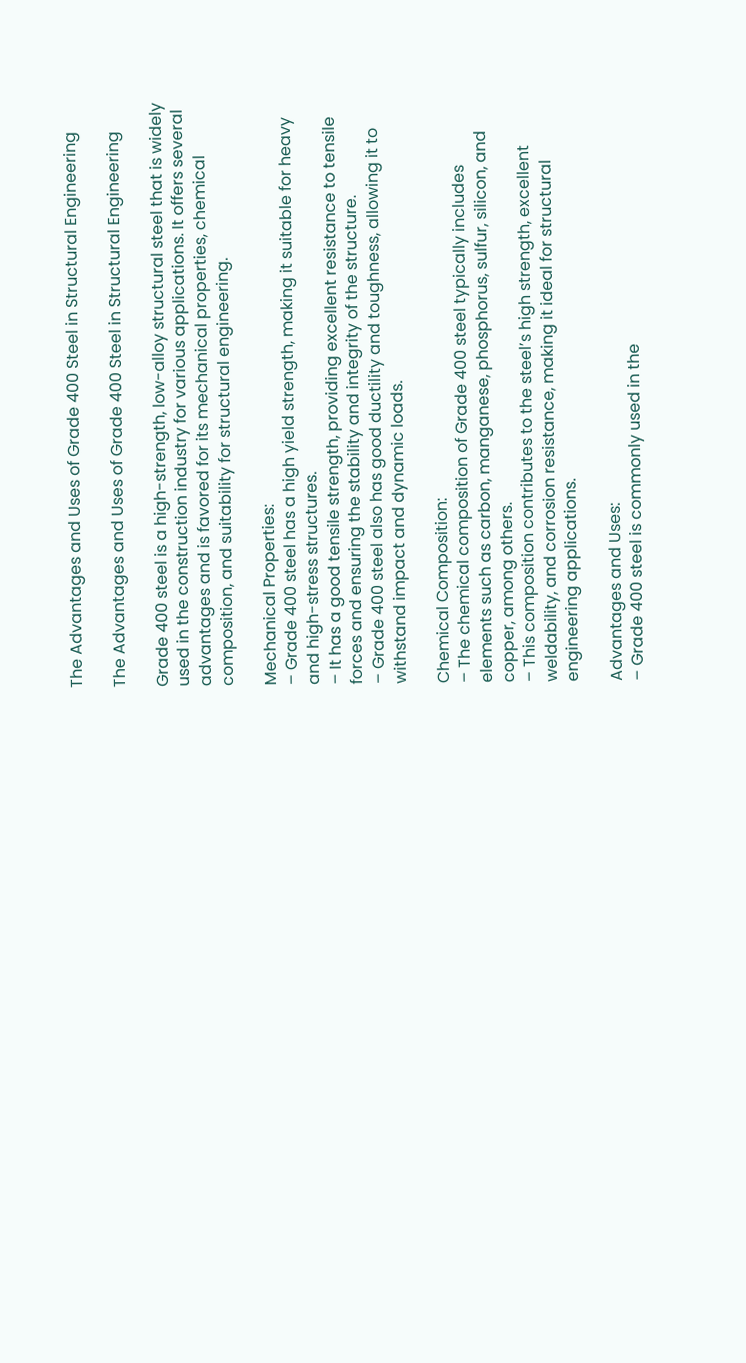The Advantages and Uses of Grade 400 Steel in Structural Engineering

The Advantages and Uses of Grade 400 Steel in Structural Engineering

Grade 400 steel is a high-strength, low-alloy structural steel that is widely used in the construction industry for various applications. It offers several advantages and is favored for its mechanical properties, chemical composition, and suitability for structural engineering.

Mechanical Properties:
– Grade 400 steel has a high yield strength, making it suitable for heavy and high-stress structures.
– It has a good tensile strength, providing excellent resistance to tensile forces and ensuring the stability and integrity of the structure.
– Grade 400 steel also has good ductility and toughness, allowing it to withstand impact and dynamic loads.

Chemical Composition:
– The chemical composition of Grade 400 steel typically includes elements such as carbon, manganese, phosphorus, sulfur, silicon, and copper, among others.
– This composition contributes to the steel’s high strength, excellent weldability, and corrosion resistance, making it ideal for structural engineering applications.

Advantages and Uses:
– Grade 400 steel is commonly used in the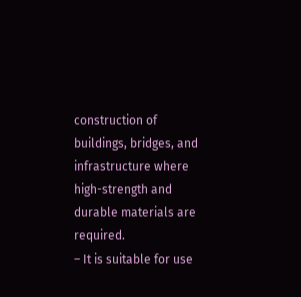construction of buildings, bridges, and infrastructure where high-strength and durable materials are required.
– It is suitable for use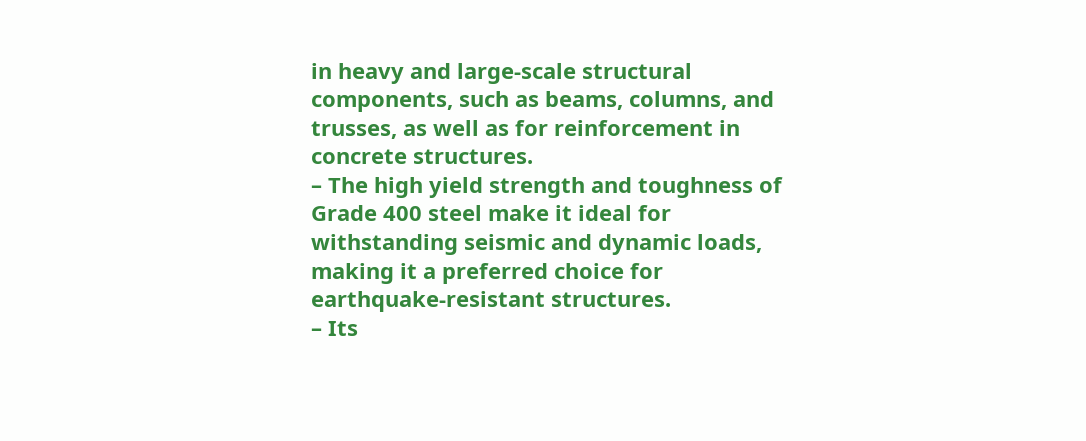in heavy and large-scale structural components, such as beams, columns, and trusses, as well as for reinforcement in concrete structures.
– The high yield strength and toughness of Grade 400 steel make it ideal for withstanding seismic and dynamic loads, making it a preferred choice for earthquake-resistant structures.
– Its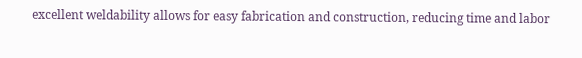excellent weldability allows for easy fabrication and construction, reducing time and labor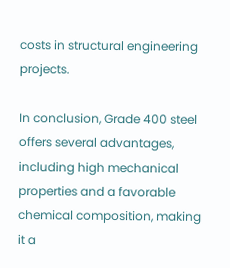costs in structural engineering projects.

In conclusion, Grade 400 steel offers several advantages, including high mechanical properties and a favorable chemical composition, making it a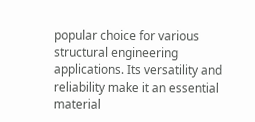popular choice for various structural engineering applications. Its versatility and reliability make it an essential material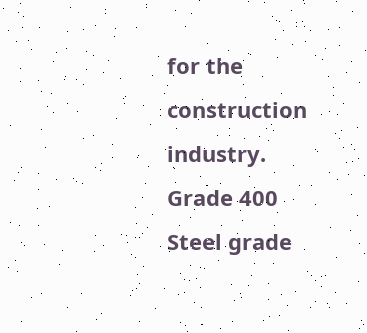for the construction industry.
Grade 400 Steel grade